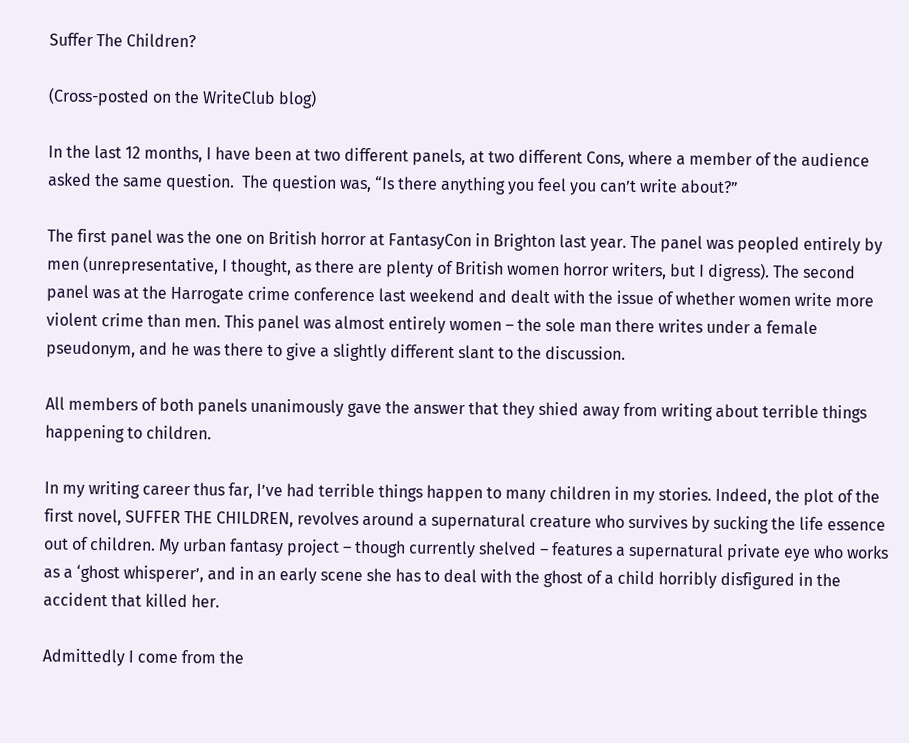Suffer The Children?

(Cross-posted on the WriteClub blog)

In the last 12 months, I have been at two different panels, at two different Cons, where a member of the audience asked the same question.  The question was, “Is there anything you feel you can’t write about?”

The first panel was the one on British horror at FantasyCon in Brighton last year. The panel was peopled entirely by men (unrepresentative, I thought, as there are plenty of British women horror writers, but I digress). The second panel was at the Harrogate crime conference last weekend and dealt with the issue of whether women write more violent crime than men. This panel was almost entirely women – the sole man there writes under a female pseudonym, and he was there to give a slightly different slant to the discussion.

All members of both panels unanimously gave the answer that they shied away from writing about terrible things happening to children.

In my writing career thus far, I’ve had terrible things happen to many children in my stories. Indeed, the plot of the first novel, SUFFER THE CHILDREN, revolves around a supernatural creature who survives by sucking the life essence out of children. My urban fantasy project – though currently shelved – features a supernatural private eye who works as a ‘ghost whisperer’, and in an early scene she has to deal with the ghost of a child horribly disfigured in the accident that killed her.

Admittedly I come from the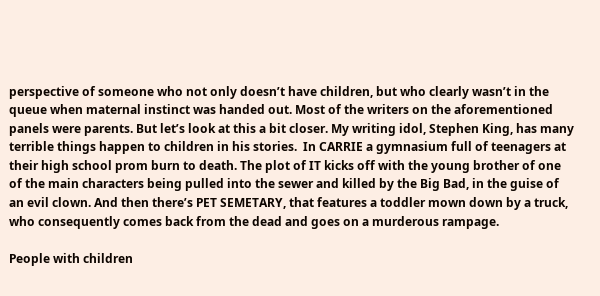perspective of someone who not only doesn’t have children, but who clearly wasn’t in the queue when maternal instinct was handed out. Most of the writers on the aforementioned panels were parents. But let’s look at this a bit closer. My writing idol, Stephen King, has many terrible things happen to children in his stories.  In CARRIE a gymnasium full of teenagers at their high school prom burn to death. The plot of IT kicks off with the young brother of one of the main characters being pulled into the sewer and killed by the Big Bad, in the guise of an evil clown. And then there’s PET SEMETARY, that features a toddler mown down by a truck, who consequently comes back from the dead and goes on a murderous rampage.

People with children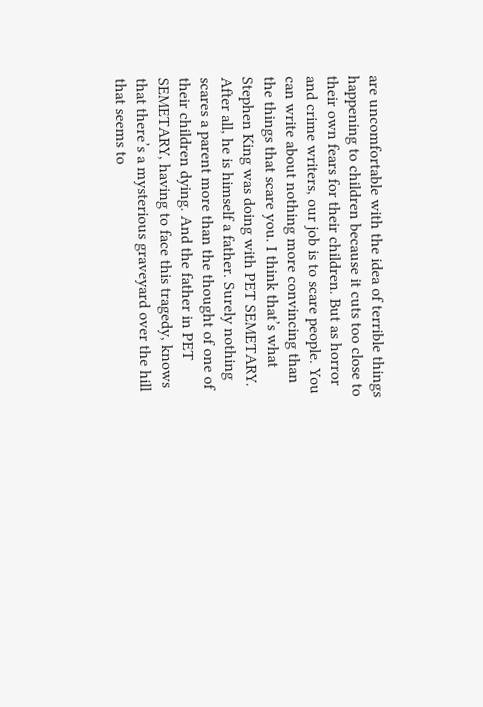are uncomfortable with the idea of terrible things happening to children because it cuts too close to their own fears for their children. But as horror and crime writers, our job is to scare people. You can write about nothing more convincing than the things that scare you. I think that’s what Stephen King was doing with PET SEMETARY. After all, he is himself a father. Surely nothing scares a parent more than the thought of one of their children dying. And the father in PET SEMETARY, having to face this tragedy, knows that there’s a mysterious graveyard over the hill that seems to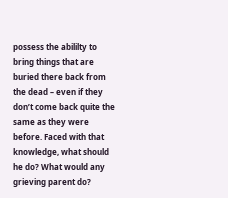possess the abililty to bring things that are buried there back from the dead – even if they don’t come back quite the same as they were before. Faced with that knowledge, what should he do? What would any grieving parent do?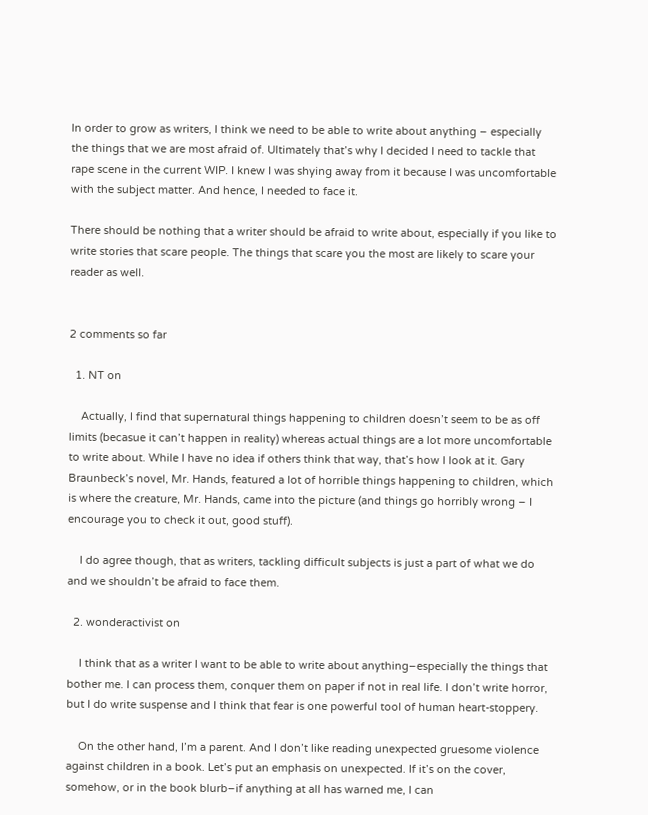In order to grow as writers, I think we need to be able to write about anything – especially the things that we are most afraid of. Ultimately that’s why I decided I need to tackle that rape scene in the current WIP. I knew I was shying away from it because I was uncomfortable with the subject matter. And hence, I needed to face it.

There should be nothing that a writer should be afraid to write about, especially if you like to write stories that scare people. The things that scare you the most are likely to scare your reader as well.


2 comments so far

  1. NT on

    Actually, I find that supernatural things happening to children doesn’t seem to be as off limits (becasue it can’t happen in reality) whereas actual things are a lot more uncomfortable to write about. While I have no idea if others think that way, that’s how I look at it. Gary Braunbeck’s novel, Mr. Hands, featured a lot of horrible things happening to children, which is where the creature, Mr. Hands, came into the picture (and things go horribly wrong – I encourage you to check it out, good stuff).

    I do agree though, that as writers, tackling difficult subjects is just a part of what we do and we shouldn’t be afraid to face them.

  2. wonderactivist on

    I think that as a writer I want to be able to write about anything–especially the things that bother me. I can process them, conquer them on paper if not in real life. I don’t write horror, but I do write suspense and I think that fear is one powerful tool of human heart-stoppery.

    On the other hand, I’m a parent. And I don’t like reading unexpected gruesome violence against children in a book. Let’s put an emphasis on unexpected. If it’s on the cover, somehow, or in the book blurb–if anything at all has warned me, I can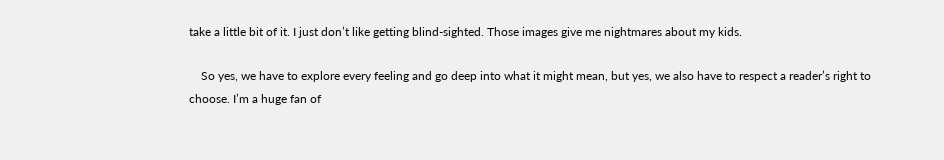take a little bit of it. I just don’t like getting blind-sighted. Those images give me nightmares about my kids.

    So yes, we have to explore every feeling and go deep into what it might mean, but yes, we also have to respect a reader’s right to choose. I’m a huge fan of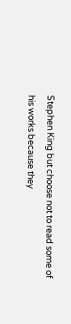Stephen King but choose not to read some of his works because they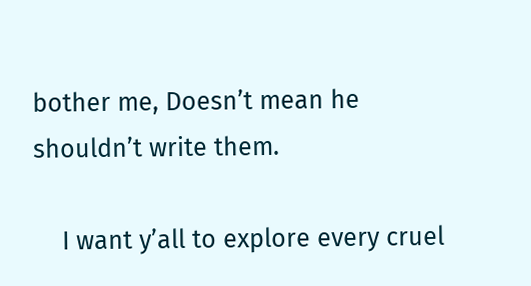bother me, Doesn’t mean he shouldn’t write them.

    I want y’all to explore every cruel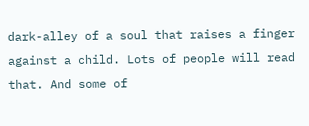dark-alley of a soul that raises a finger against a child. Lots of people will read that. And some of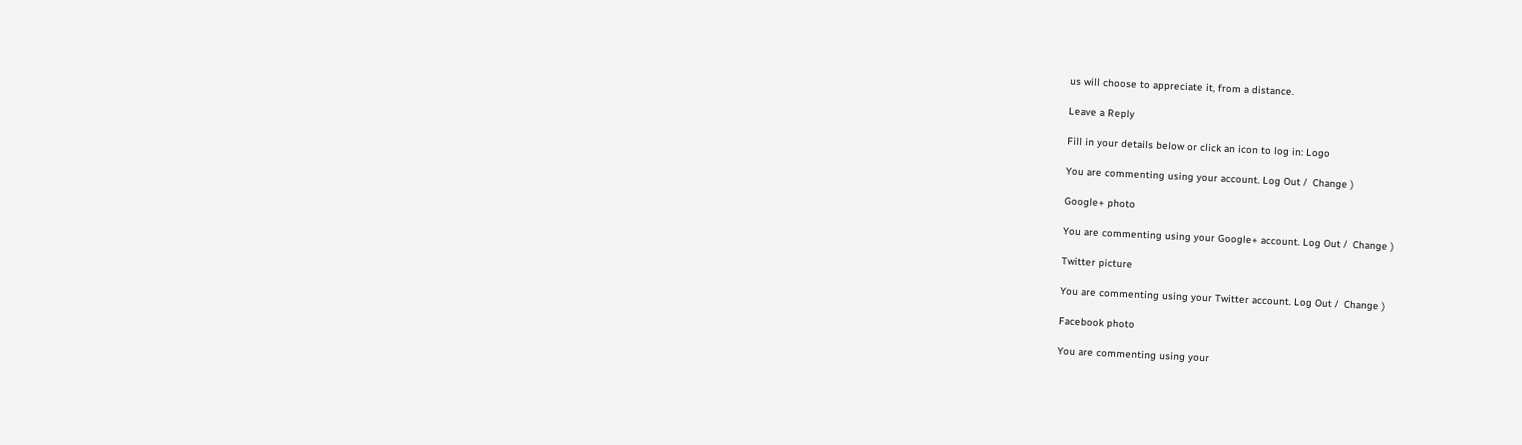us will choose to appreciate it, from a distance.

Leave a Reply

Fill in your details below or click an icon to log in: Logo

You are commenting using your account. Log Out /  Change )

Google+ photo

You are commenting using your Google+ account. Log Out /  Change )

Twitter picture

You are commenting using your Twitter account. Log Out /  Change )

Facebook photo

You are commenting using your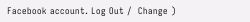Facebook account. Log Out /  Change )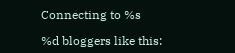Connecting to %s

%d bloggers like this: